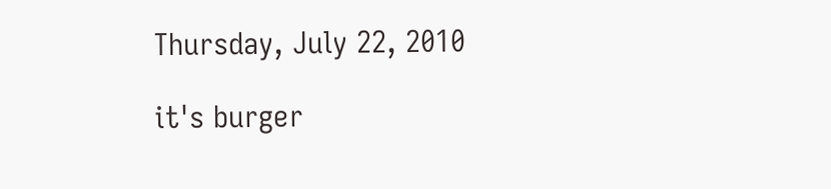Thursday, July 22, 2010

it's burger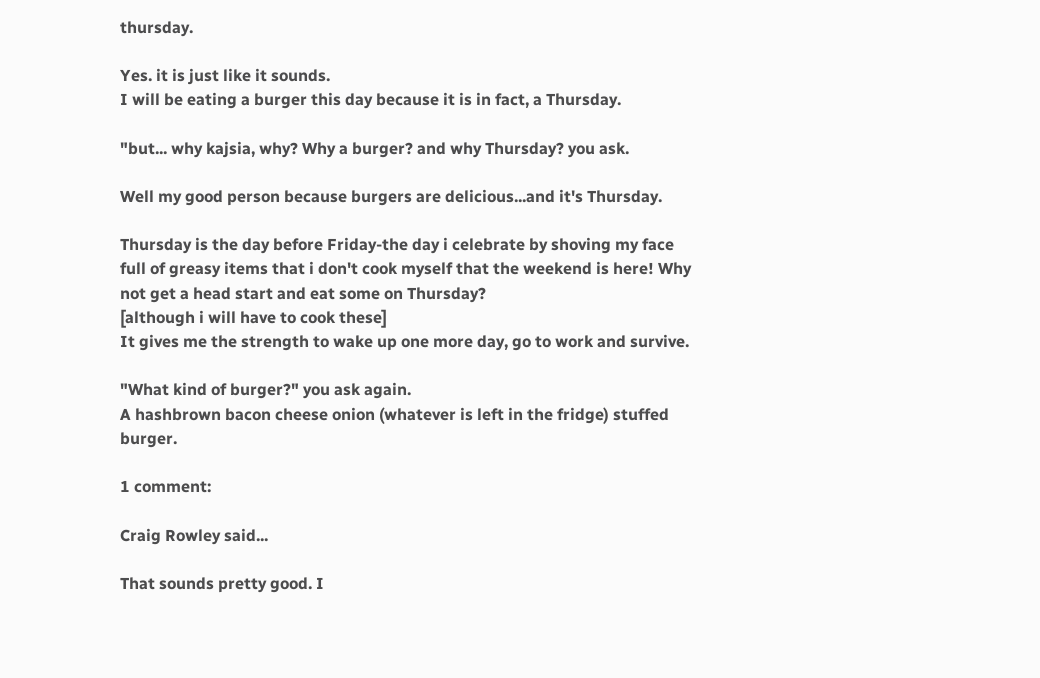thursday.

Yes. it is just like it sounds.
I will be eating a burger this day because it is in fact, a Thursday.

"but... why kajsia, why? Why a burger? and why Thursday? you ask.

Well my good person because burgers are delicious...and it's Thursday.

Thursday is the day before Friday-the day i celebrate by shoving my face full of greasy items that i don't cook myself that the weekend is here! Why not get a head start and eat some on Thursday?
[although i will have to cook these]
It gives me the strength to wake up one more day, go to work and survive.

"What kind of burger?" you ask again.
A hashbrown bacon cheese onion (whatever is left in the fridge) stuffed burger.

1 comment:

Craig Rowley said...

That sounds pretty good. I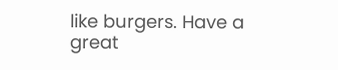like burgers. Have a great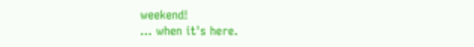weekend!
... when it's here.